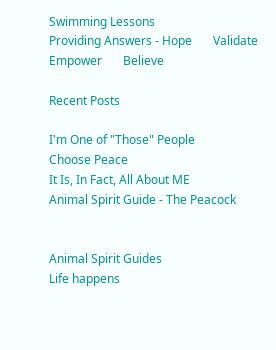Swimming Lessons
Providing Answers - Hope       Validate       Empower       Believe

Recent Posts

I'm One of "Those" People
Choose Peace
It Is, In Fact, All About ME
Animal Spirit Guide - The Peacock


Animal Spirit Guides
Life happens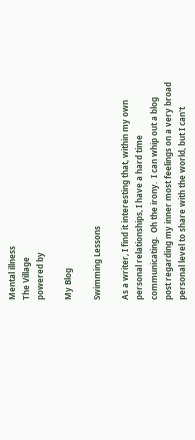Mental illness
The Village
powered by

My Blog

Swimming Lessons

As a writer, I find it interesting that, within my own personal relationships, I have a hard time communicating.  Oh the irony.  I can whip out a blog post regarding my inner most feelings on a very broad personal level to share with the world, but I can't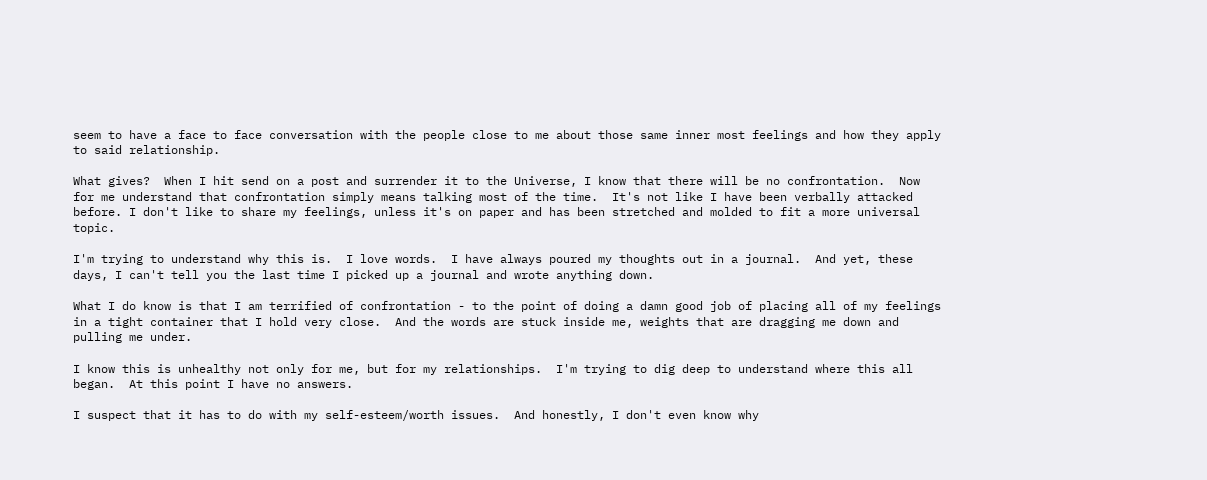seem to have a face to face conversation with the people close to me about those same inner most feelings and how they apply to said relationship.

What gives?  When I hit send on a post and surrender it to the Universe, I know that there will be no confrontation.  Now for me understand that confrontation simply means talking most of the time.  It's not like I have been verbally attacked before. I don't like to share my feelings, unless it's on paper and has been stretched and molded to fit a more universal topic.

I'm trying to understand why this is.  I love words.  I have always poured my thoughts out in a journal.  And yet, these days, I can't tell you the last time I picked up a journal and wrote anything down.

What I do know is that I am terrified of confrontation - to the point of doing a damn good job of placing all of my feelings in a tight container that I hold very close.  And the words are stuck inside me, weights that are dragging me down and pulling me under.

I know this is unhealthy not only for me, but for my relationships.  I'm trying to dig deep to understand where this all began.  At this point I have no answers.

I suspect that it has to do with my self-esteem/worth issues.  And honestly, I don't even know why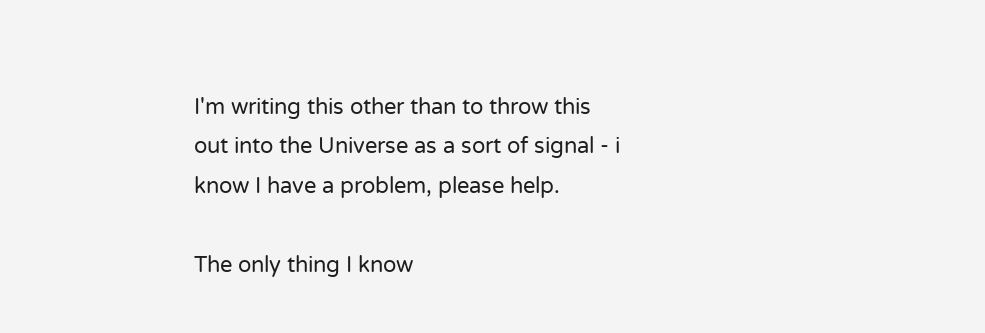I'm writing this other than to throw this out into the Universe as a sort of signal - i know I have a problem, please help.

The only thing I know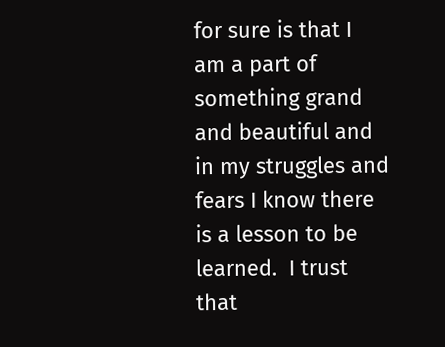for sure is that I am a part of something grand and beautiful and in my struggles and fears I know there is a lesson to be learned.  I trust that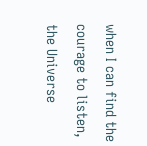when I can find the courage to listen, the Universe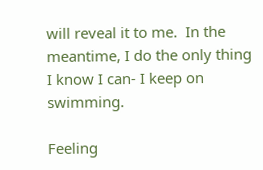will reveal it to me.  In the meantime, I do the only thing I know I can- I keep on swimming.

Feeling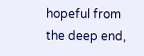hopeful from the deep end,